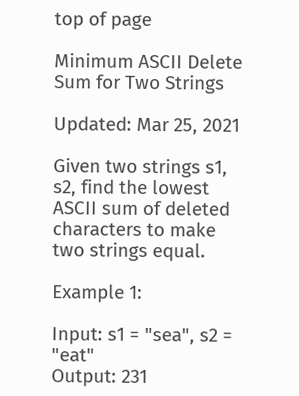top of page

Minimum ASCII Delete Sum for Two Strings

Updated: Mar 25, 2021

Given two strings s1, s2, find the lowest ASCII sum of deleted characters to make two strings equal.

Example 1:

Input: s1 = "sea", s2 = "eat"
Output: 231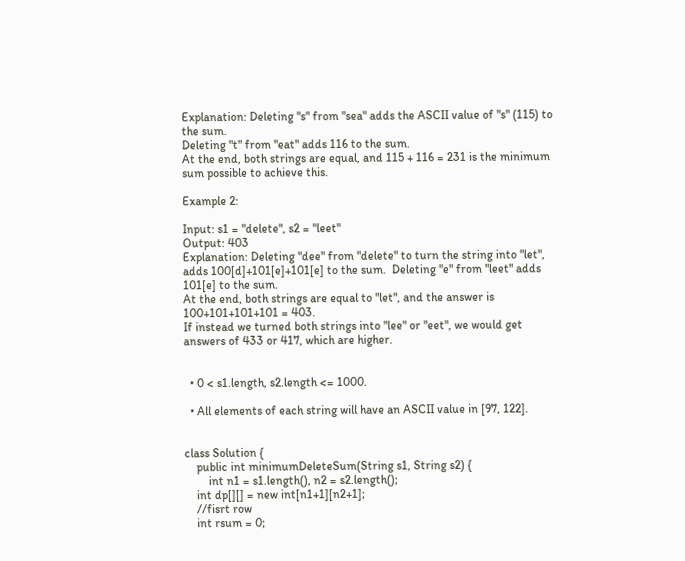Explanation: Deleting "s" from "sea" adds the ASCII value of "s" (115) to the sum.
Deleting "t" from "eat" adds 116 to the sum.
At the end, both strings are equal, and 115 + 116 = 231 is the minimum sum possible to achieve this.

Example 2:

Input: s1 = "delete", s2 = "leet"
Output: 403
Explanation: Deleting "dee" from "delete" to turn the string into "let",
adds 100[d]+101[e]+101[e] to the sum.  Deleting "e" from "leet" adds 101[e] to the sum.
At the end, both strings are equal to "let", and the answer is 100+101+101+101 = 403.
If instead we turned both strings into "lee" or "eet", we would get answers of 433 or 417, which are higher.


  • 0 < s1.length, s2.length <= 1000.

  • All elements of each string will have an ASCII value in [97, 122].


class Solution {
    public int minimumDeleteSum(String s1, String s2) {
        int n1 = s1.length(), n2 = s2.length();
    int dp[][] = new int[n1+1][n2+1];
    //fisrt row
    int rsum = 0;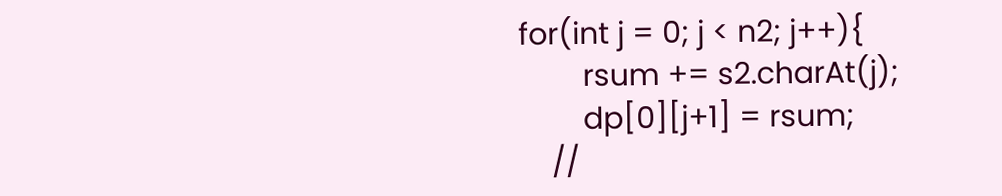for(int j = 0; j < n2; j++){
        rsum += s2.charAt(j);
        dp[0][j+1] = rsum;
    //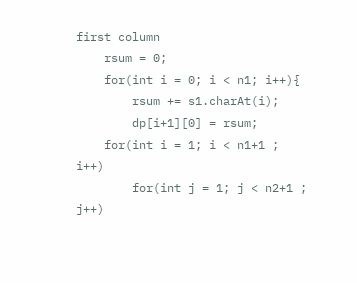first column
    rsum = 0;
    for(int i = 0; i < n1; i++){
        rsum += s1.charAt(i);
        dp[i+1][0] = rsum;
    for(int i = 1; i < n1+1 ; i++)
        for(int j = 1; j < n2+1 ; j++)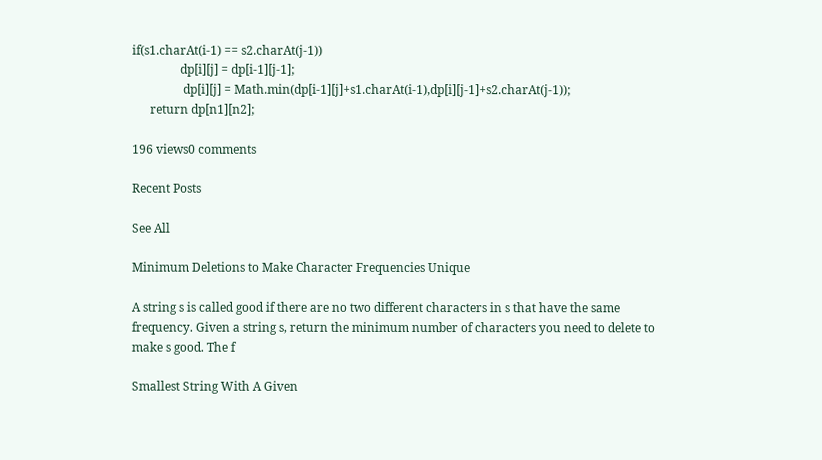if(s1.charAt(i-1) == s2.charAt(j-1))
                dp[i][j] = dp[i-1][j-1];
                 dp[i][j] = Math.min(dp[i-1][j]+s1.charAt(i-1),dp[i][j-1]+s2.charAt(j-1));
      return dp[n1][n2];

196 views0 comments

Recent Posts

See All

Minimum Deletions to Make Character Frequencies Unique

A string s is called good if there are no two different characters in s that have the same frequency. Given a string s, return the minimum number of characters you need to delete to make s good. The f

Smallest String With A Given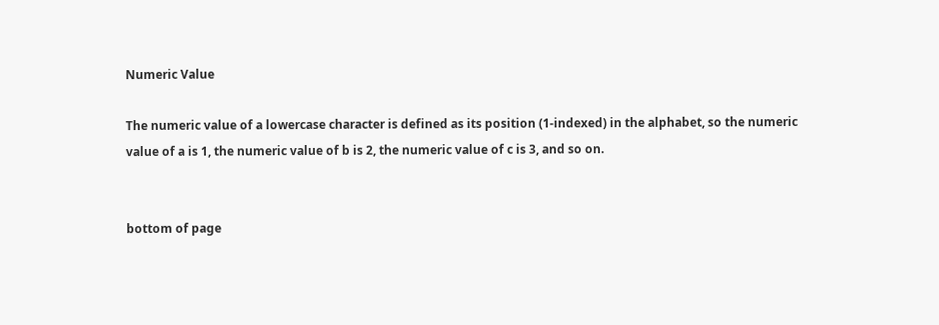Numeric Value

The numeric value of a lowercase character is defined as its position (1-indexed) in the alphabet, so the numeric value of a is 1, the numeric value of b is 2, the numeric value of c is 3, and so on.


bottom of page